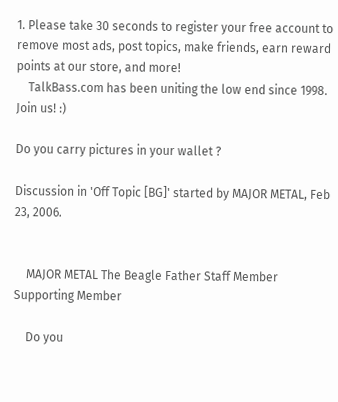1. Please take 30 seconds to register your free account to remove most ads, post topics, make friends, earn reward points at our store, and more!
    TalkBass.com has been uniting the low end since 1998.  Join us! :)

Do you carry pictures in your wallet ?

Discussion in 'Off Topic [BG]' started by MAJOR METAL, Feb 23, 2006.


    MAJOR METAL The Beagle Father Staff Member Supporting Member

    Do you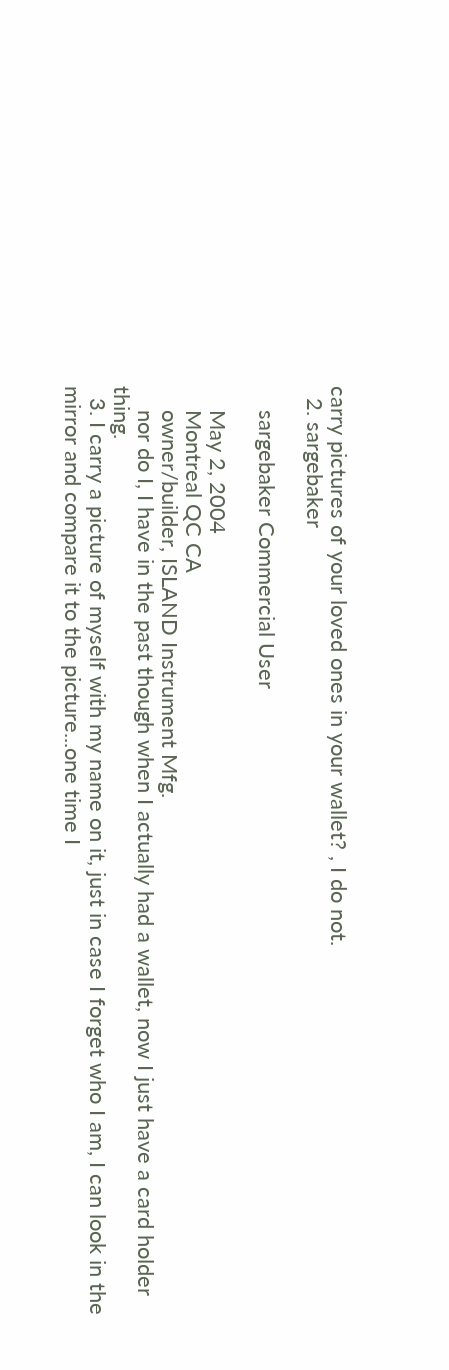carry pictures of your loved ones in your wallet? , I do not.
  2. sargebaker

    sargebaker Commercial User

    May 2, 2004
    Montreal QC CA
    owner/builder, ISLAND Instrument Mfg.
    nor do I, I have in the past though when I actually had a wallet, now I just have a card holder thing.
  3. I carry a picture of myself with my name on it, just in case I forget who I am, I can look in the mirror and compare it to the picture...one time I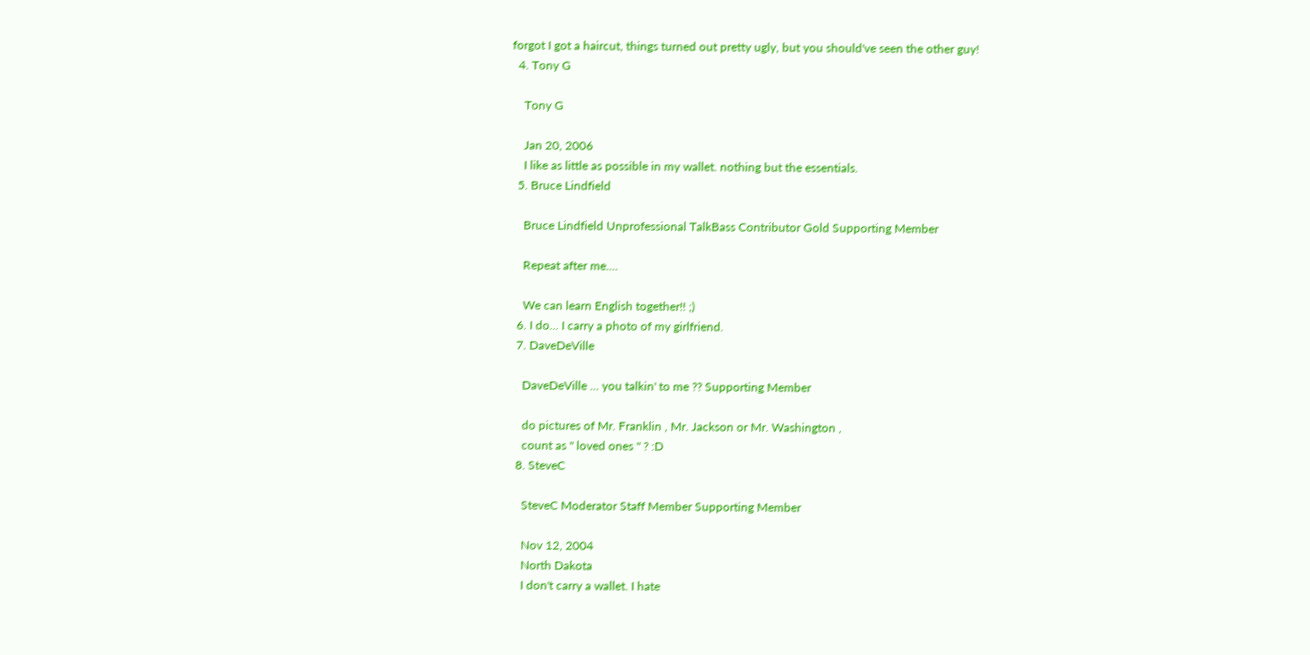forgot I got a haircut, things turned out pretty ugly, but you should've seen the other guy!
  4. Tony G

    Tony G

    Jan 20, 2006
    I like as little as possible in my wallet. nothing but the essentials.
  5. Bruce Lindfield

    Bruce Lindfield Unprofessional TalkBass Contributor Gold Supporting Member

    Repeat after me....

    We can learn English together!! ;)
  6. I do... I carry a photo of my girlfriend.
  7. DaveDeVille

    DaveDeVille ... you talkin' to me ?? Supporting Member

    do pictures of Mr. Franklin , Mr. Jackson or Mr. Washington ,
    count as " loved ones " ? :D
  8. SteveC

    SteveC Moderator Staff Member Supporting Member

    Nov 12, 2004
    North Dakota
    I don't carry a wallet. I hate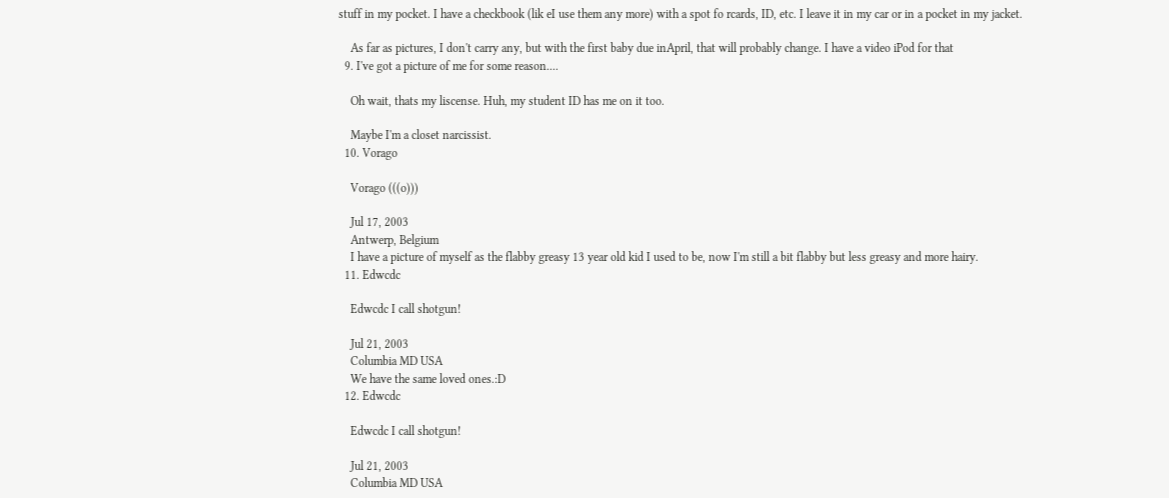stuff in my pocket. I have a checkbook (lik eI use them any more) with a spot fo rcards, ID, etc. I leave it in my car or in a pocket in my jacket.

    As far as pictures, I don't carry any, but with the first baby due inApril, that will probably change. I have a video iPod for that
  9. I've got a picture of me for some reason....

    Oh wait, thats my liscense. Huh, my student ID has me on it too.

    Maybe I'm a closet narcissist.
  10. Vorago

    Vorago (((o)))

    Jul 17, 2003
    Antwerp, Belgium
    I have a picture of myself as the flabby greasy 13 year old kid I used to be, now I'm still a bit flabby but less greasy and more hairy.
  11. Edwcdc

    Edwcdc I call shotgun!

    Jul 21, 2003
    Columbia MD USA
    We have the same loved ones.:D
  12. Edwcdc

    Edwcdc I call shotgun!

    Jul 21, 2003
    Columbia MD USA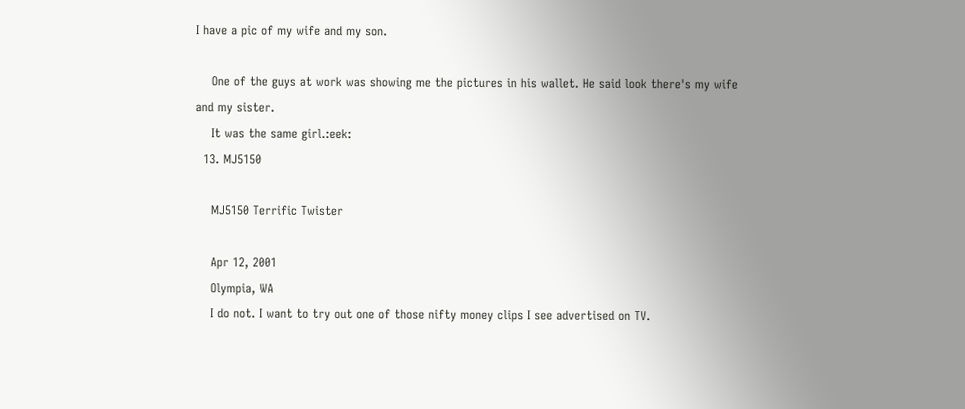I have a pic of my wife and my son.

    One of the guys at work was showing me the pictures in his wallet. He said look there's my wife and my sister.
    It was the same girl.:eek:
  13. MJ5150

    MJ5150 Terrific Twister

    Apr 12, 2001
    Olympia, WA
    I do not. I want to try out one of those nifty money clips I see advertised on TV.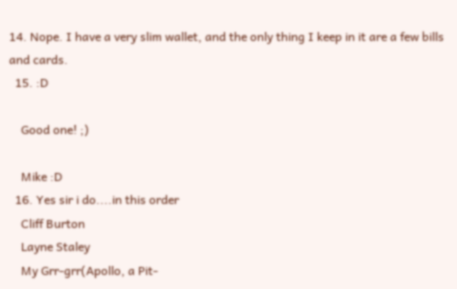14. Nope. I have a very slim wallet, and the only thing I keep in it are a few bills and cards.
  15. :D

    Good one! ;)

    Mike :D
  16. Yes sir i do....in this order
    Cliff Burton
    Layne Staley
    My Grr-grr(Apollo, a Pit-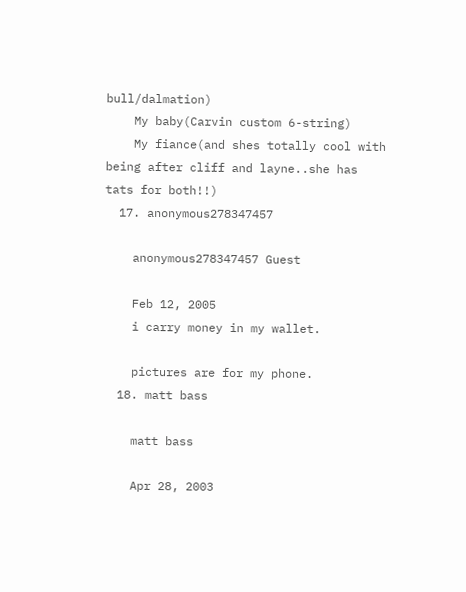bull/dalmation)
    My baby(Carvin custom 6-string)
    My fiance(and shes totally cool with being after cliff and layne..she has tats for both!!)
  17. anonymous278347457

    anonymous278347457 Guest

    Feb 12, 2005
    i carry money in my wallet.

    pictures are for my phone.
  18. matt bass

    matt bass

    Apr 28, 2003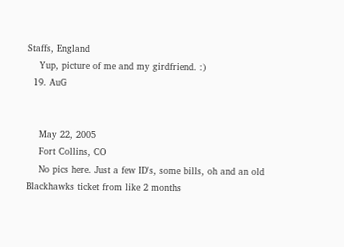Staffs, England
    Yup, picture of me and my girdfriend. :)
  19. AuG


    May 22, 2005
    Fort Collins, CO
    No pics here. Just a few ID's, some bills, oh and an old Blackhawks ticket from like 2 months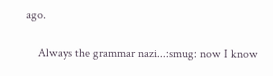ago.

    Always the grammar nazi...:smug: now I know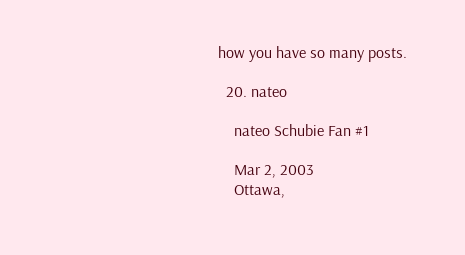how you have so many posts.

  20. nateo

    nateo Schubie Fan #1

    Mar 2, 2003
    Ottawa,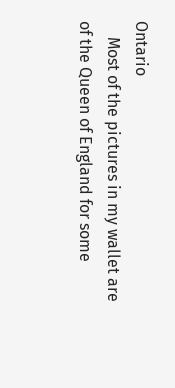Ontario
    Most of the pictures in my wallet are of the Queen of England for some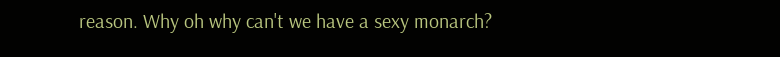reason. Why oh why can't we have a sexy monarch?